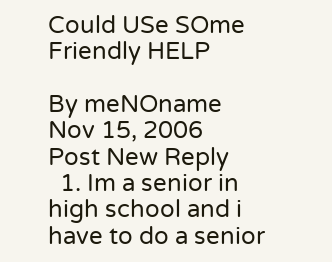Could USe SOme Friendly HELP

By meNOname
Nov 15, 2006
Post New Reply
  1. Im a senior in high school and i have to do a senior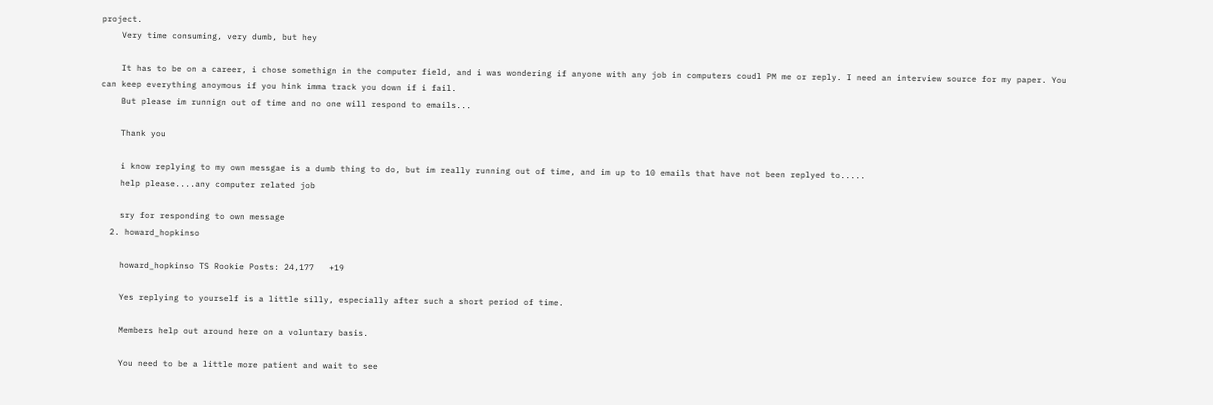project.
    Very time consuming, very dumb, but hey

    It has to be on a career, i chose somethign in the computer field, and i was wondering if anyone with any job in computers coudl PM me or reply. I need an interview source for my paper. You can keep everything anoymous if you hink imma track you down if i fail.
    But please im runnign out of time and no one will respond to emails...

    Thank you

    i know replying to my own messgae is a dumb thing to do, but im really running out of time, and im up to 10 emails that have not been replyed to.....
    help please....any computer related job

    sry for responding to own message
  2. howard_hopkinso

    howard_hopkinso TS Rookie Posts: 24,177   +19

    Yes replying to yourself is a little silly, especially after such a short period of time.

    Members help out around here on a voluntary basis.

    You need to be a little more patient and wait to see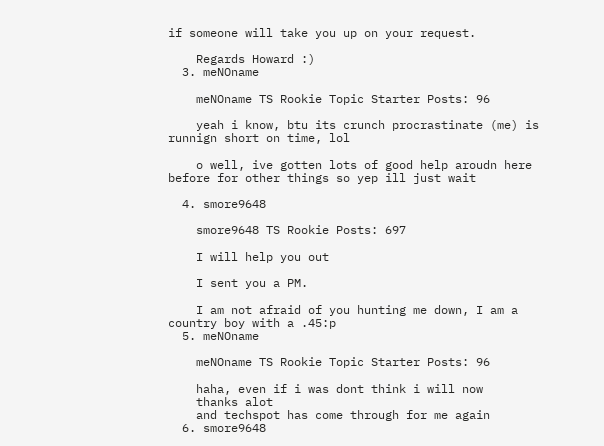if someone will take you up on your request.

    Regards Howard :)
  3. meNOname

    meNOname TS Rookie Topic Starter Posts: 96

    yeah i know, btu its crunch procrastinate (me) is runnign short on time, lol

    o well, ive gotten lots of good help aroudn here before for other things so yep ill just wait

  4. smore9648

    smore9648 TS Rookie Posts: 697

    I will help you out

    I sent you a PM.

    I am not afraid of you hunting me down, I am a country boy with a .45:p
  5. meNOname

    meNOname TS Rookie Topic Starter Posts: 96

    haha, even if i was dont think i will now
    thanks alot
    and techspot has come through for me again
  6. smore9648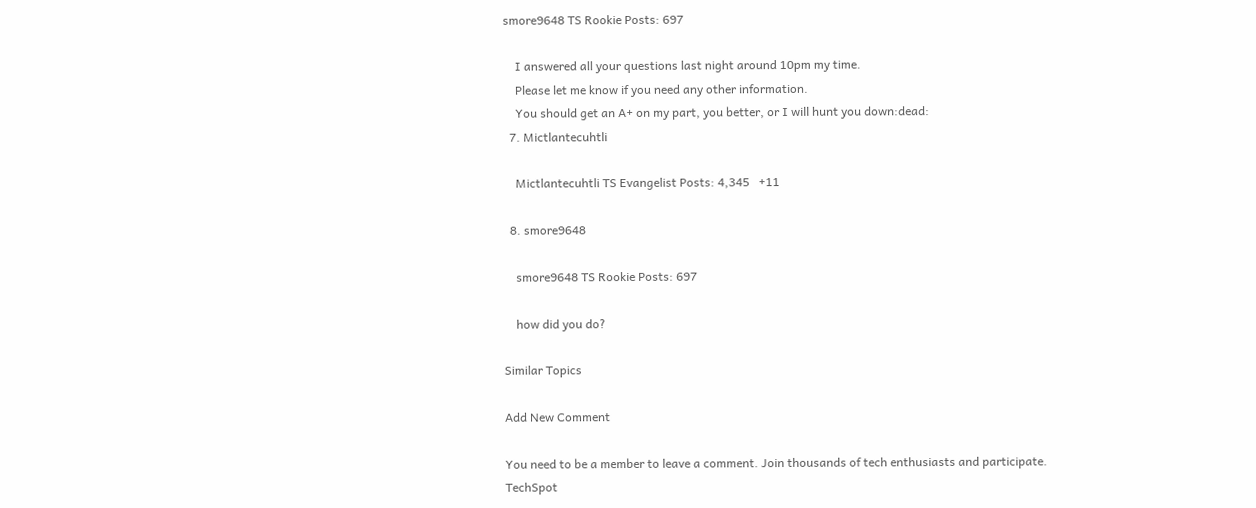smore9648 TS Rookie Posts: 697

    I answered all your questions last night around 10pm my time.
    Please let me know if you need any other information.
    You should get an A+ on my part, you better, or I will hunt you down:dead:
  7. Mictlantecuhtli

    Mictlantecuhtli TS Evangelist Posts: 4,345   +11

  8. smore9648

    smore9648 TS Rookie Posts: 697

    how did you do?

Similar Topics

Add New Comment

You need to be a member to leave a comment. Join thousands of tech enthusiasts and participate.
TechSpot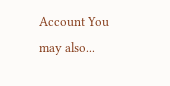Account You may also...